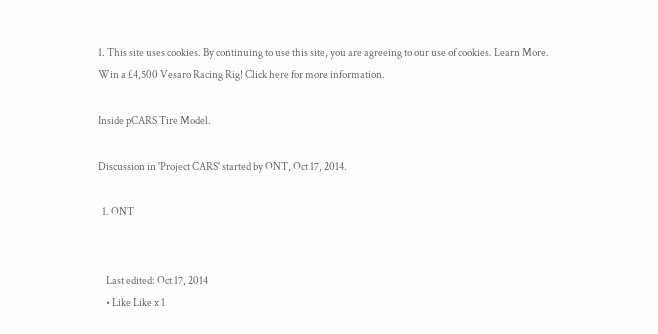1. This site uses cookies. By continuing to use this site, you are agreeing to our use of cookies. Learn More.
Win a £4,500 Vesaro Racing Rig! Click here for more information.

Inside pCARS Tire Model.

Discussion in 'Project CARS' started by ONT, Oct 17, 2014.

  1. ONT


    Last edited: Oct 17, 2014
    • Like Like x 1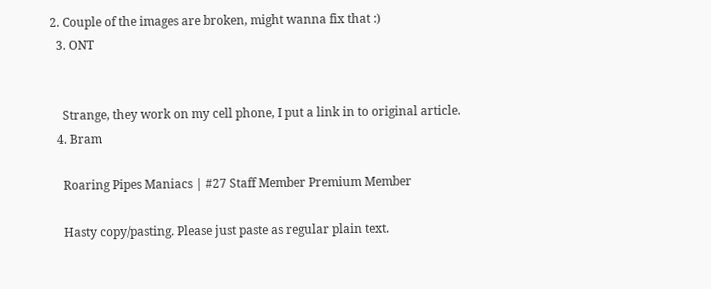2. Couple of the images are broken, might wanna fix that :)
  3. ONT


    Strange, they work on my cell phone, I put a link in to original article.
  4. Bram

    Roaring Pipes Maniacs | #27 Staff Member Premium Member

    Hasty copy/pasting. Please just paste as regular plain text.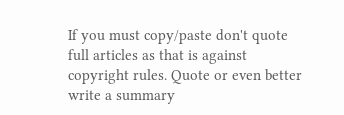If you must copy/paste don't quote full articles as that is against copyright rules. Quote or even better write a summary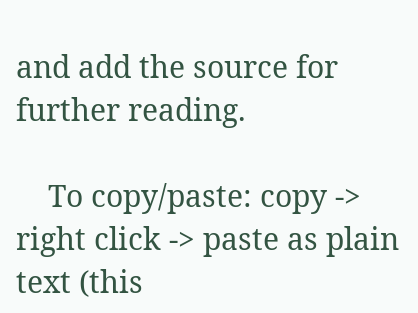and add the source for further reading.

    To copy/paste: copy -> right click -> paste as plain text (this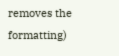removes the formatting)